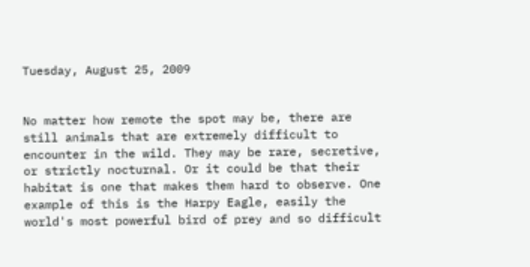Tuesday, August 25, 2009


No matter how remote the spot may be, there are still animals that are extremely difficult to encounter in the wild. They may be rare, secretive, or strictly nocturnal. Or it could be that their habitat is one that makes them hard to observe. One example of this is the Harpy Eagle, easily the world's most powerful bird of prey and so difficult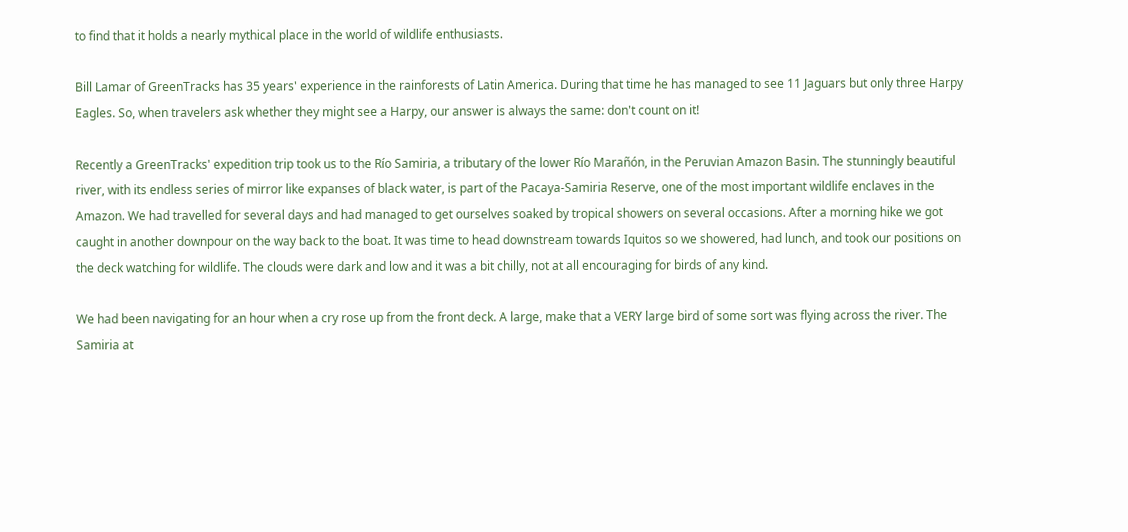to find that it holds a nearly mythical place in the world of wildlife enthusiasts.

Bill Lamar of GreenTracks has 35 years' experience in the rainforests of Latin America. During that time he has managed to see 11 Jaguars but only three Harpy Eagles. So, when travelers ask whether they might see a Harpy, our answer is always the same: don't count on it!

Recently a GreenTracks' expedition trip took us to the Río Samiria, a tributary of the lower Río Marañón, in the Peruvian Amazon Basin. The stunningly beautiful river, with its endless series of mirror like expanses of black water, is part of the Pacaya-Samiria Reserve, one of the most important wildlife enclaves in the Amazon. We had travelled for several days and had managed to get ourselves soaked by tropical showers on several occasions. After a morning hike we got caught in another downpour on the way back to the boat. It was time to head downstream towards Iquitos so we showered, had lunch, and took our positions on the deck watching for wildlife. The clouds were dark and low and it was a bit chilly, not at all encouraging for birds of any kind.

We had been navigating for an hour when a cry rose up from the front deck. A large, make that a VERY large bird of some sort was flying across the river. The Samiria at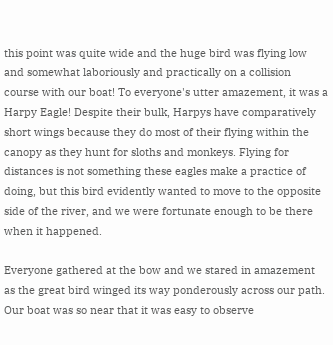this point was quite wide and the huge bird was flying low and somewhat laboriously and practically on a collision course with our boat! To everyone's utter amazement, it was a Harpy Eagle! Despite their bulk, Harpys have comparatively short wings because they do most of their flying within the canopy as they hunt for sloths and monkeys. Flying for distances is not something these eagles make a practice of doing, but this bird evidently wanted to move to the opposite side of the river, and we were fortunate enough to be there when it happened.

Everyone gathered at the bow and we stared in amazement as the great bird winged its way ponderously across our path. Our boat was so near that it was easy to observe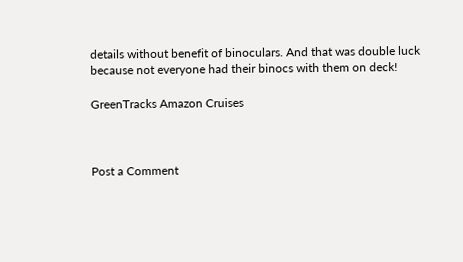details without benefit of binoculars. And that was double luck because not everyone had their binocs with them on deck!

GreenTracks Amazon Cruises



Post a Comment